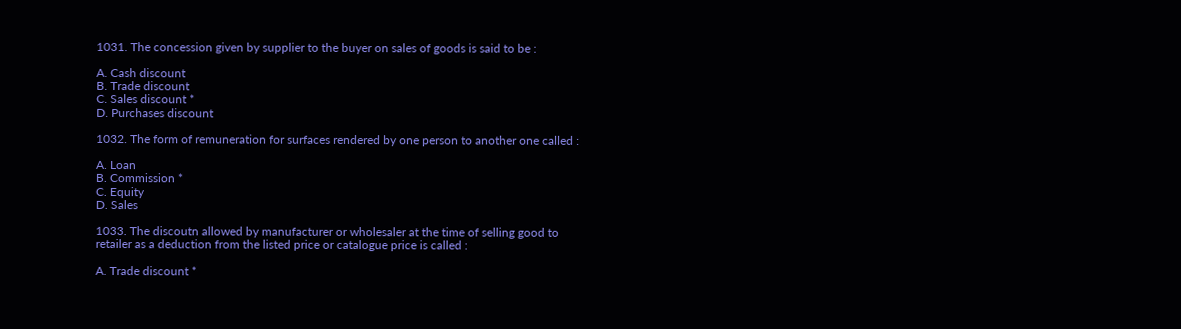1031. The concession given by supplier to the buyer on sales of goods is said to be :

A. Cash discount
B. Trade discount
C. Sales discount *
D. Purchases discount

1032. The form of remuneration for surfaces rendered by one person to another one called :

A. Loan
B. Commission *
C. Equity
D. Sales

1033. The discoutn allowed by manufacturer or wholesaler at the time of selling good to retailer as a deduction from the listed price or catalogue price is called :

A. Trade discount *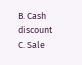B. Cash discount
C. Sale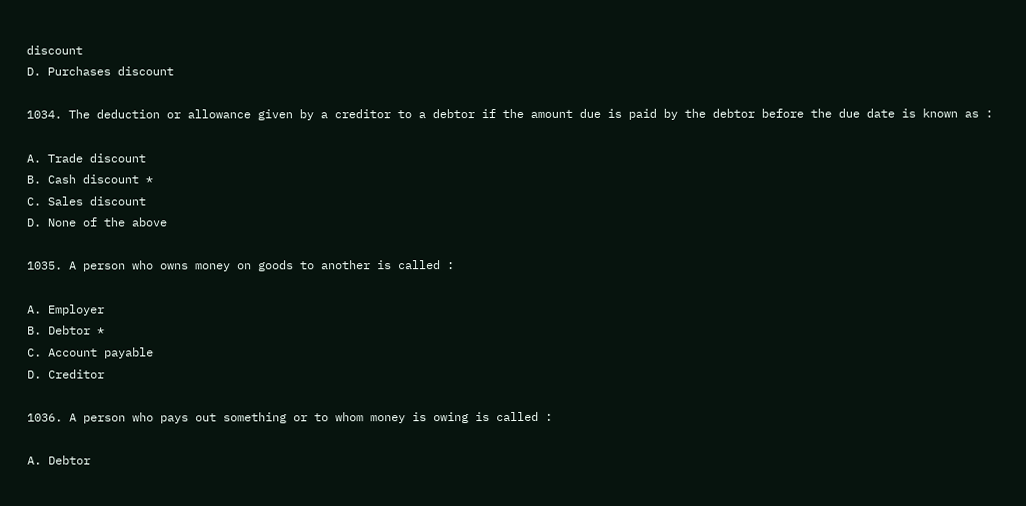discount
D. Purchases discount

1034. The deduction or allowance given by a creditor to a debtor if the amount due is paid by the debtor before the due date is known as :

A. Trade discount
B. Cash discount *
C. Sales discount
D. None of the above

1035. A person who owns money on goods to another is called :

A. Employer
B. Debtor *
C. Account payable
D. Creditor

1036. A person who pays out something or to whom money is owing is called :

A. Debtor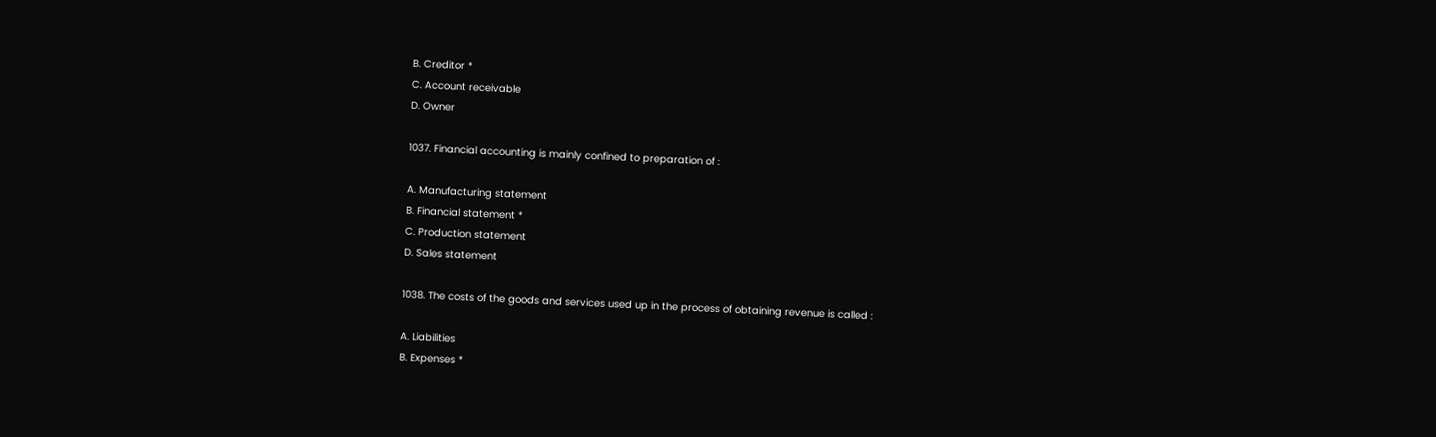B. Creditor *
C. Account receivable
D. Owner

1037. Financial accounting is mainly confined to preparation of :

A. Manufacturing statement
B. Financial statement *
C. Production statement
D. Sales statement

1038. The costs of the goods and services used up in the process of obtaining revenue is called :

A. Liabilities
B. Expenses *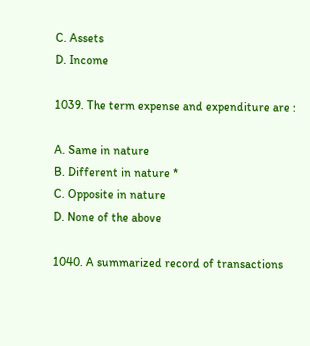C. Assets
D. Income

1039. The term expense and expenditure are :

A. Same in nature
B. Different in nature *
C. Opposite in nature
D. None of the above

1040. A summarized record of transactions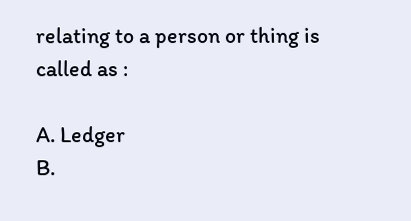relating to a person or thing is called as :

A. Ledger
B.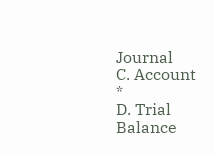Journal
C. Account *
D. Trial Balance